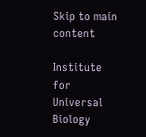Skip to main content

Institute for Universal Biology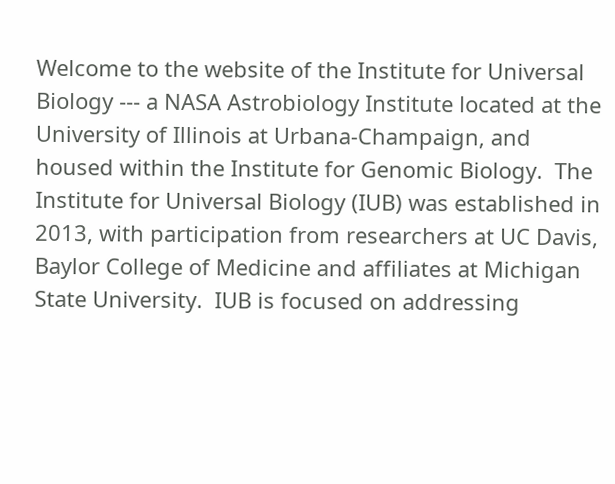Welcome to the website of the Institute for Universal Biology --- a NASA Astrobiology Institute located at the University of Illinois at Urbana-Champaign, and housed within the Institute for Genomic Biology.  The Institute for Universal Biology (IUB) was established in 2013, with participation from researchers at UC Davis, Baylor College of Medicine and affiliates at Michigan State University.  IUB is focused on addressing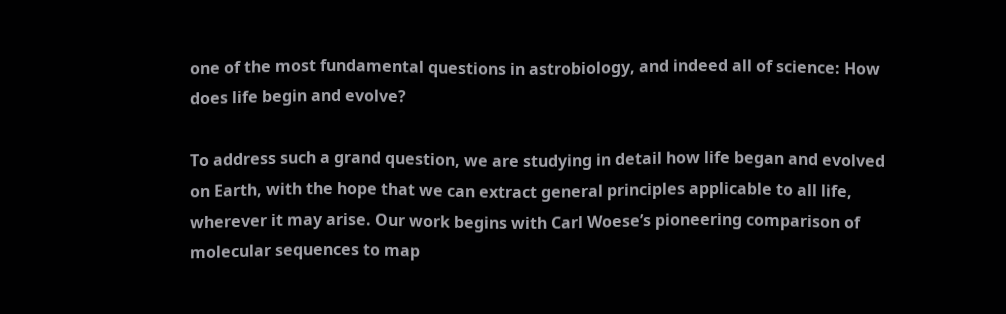one of the most fundamental questions in astrobiology, and indeed all of science: How does life begin and evolve?

To address such a grand question, we are studying in detail how life began and evolved on Earth, with the hope that we can extract general principles applicable to all life, wherever it may arise. Our work begins with Carl Woese’s pioneering comparison of molecular sequences to map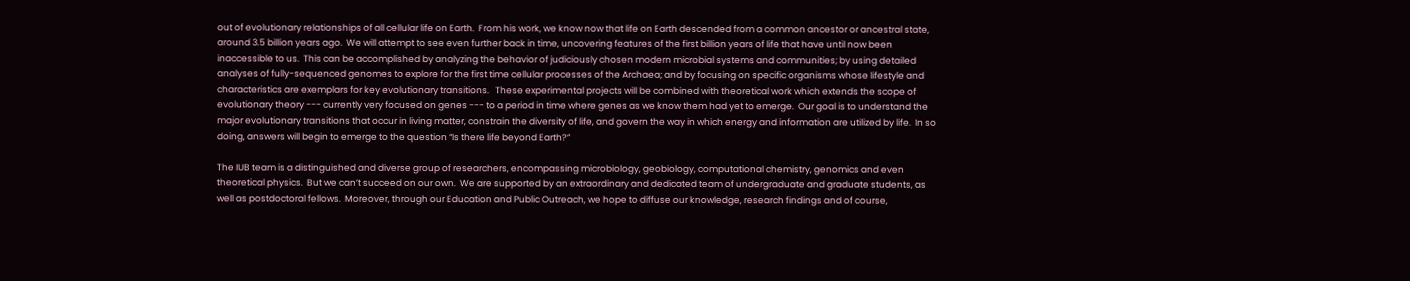out of evolutionary relationships of all cellular life on Earth.  From his work, we know now that life on Earth descended from a common ancestor or ancestral state, around 3.5 billion years ago.  We will attempt to see even further back in time, uncovering features of the first billion years of life that have until now been inaccessible to us.  This can be accomplished by analyzing the behavior of judiciously chosen modern microbial systems and communities; by using detailed analyses of fully-sequenced genomes to explore for the first time cellular processes of the Archaea; and by focusing on specific organisms whose lifestyle and characteristics are exemplars for key evolutionary transitions.   These experimental projects will be combined with theoretical work which extends the scope of evolutionary theory --- currently very focused on genes --- to a period in time where genes as we know them had yet to emerge.  Our goal is to understand the major evolutionary transitions that occur in living matter, constrain the diversity of life, and govern the way in which energy and information are utilized by life.  In so doing, answers will begin to emerge to the question “Is there life beyond Earth?”

The IUB team is a distinguished and diverse group of researchers, encompassing microbiology, geobiology, computational chemistry, genomics and even theoretical physics.  But we can’t succeed on our own.  We are supported by an extraordinary and dedicated team of undergraduate and graduate students, as well as postdoctoral fellows.  Moreover, through our Education and Public Outreach, we hope to diffuse our knowledge, research findings and of course,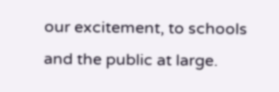our excitement, to schools and the public at large.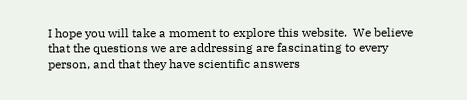I hope you will take a moment to explore this website.  We believe that the questions we are addressing are fascinating to every person, and that they have scientific answers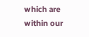which are within our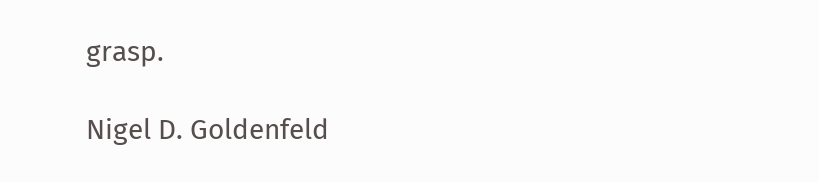grasp.

Nigel D. Goldenfeld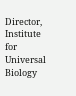Director, Institute for Universal Biology